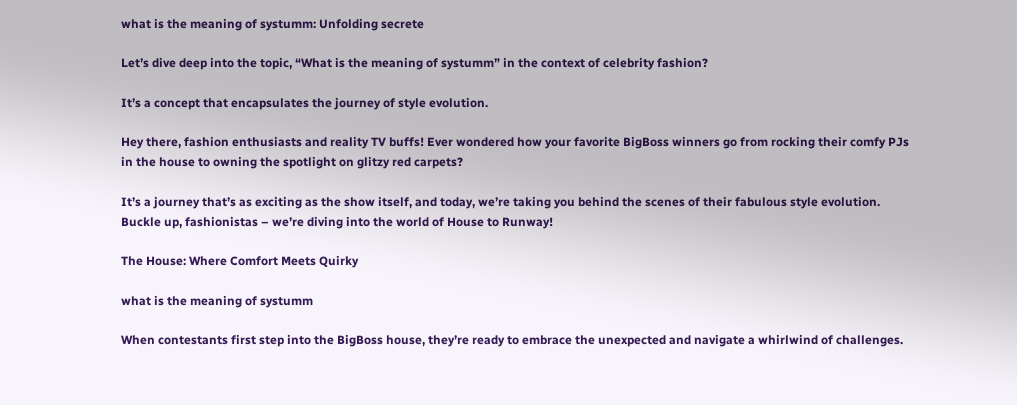what is the meaning of systumm: Unfolding secrete

Let’s dive deep into the topic, “What is the meaning of systumm” in the context of celebrity fashion?

It’s a concept that encapsulates the journey of style evolution.

Hey there, fashion enthusiasts and reality TV buffs! Ever wondered how your favorite BigBoss winners go from rocking their comfy PJs in the house to owning the spotlight on glitzy red carpets?

It’s a journey that’s as exciting as the show itself, and today, we’re taking you behind the scenes of their fabulous style evolution. Buckle up, fashionistas – we’re diving into the world of House to Runway!

The House: Where Comfort Meets Quirky

what is the meaning of systumm

When contestants first step into the BigBoss house, they’re ready to embrace the unexpected and navigate a whirlwind of challenges.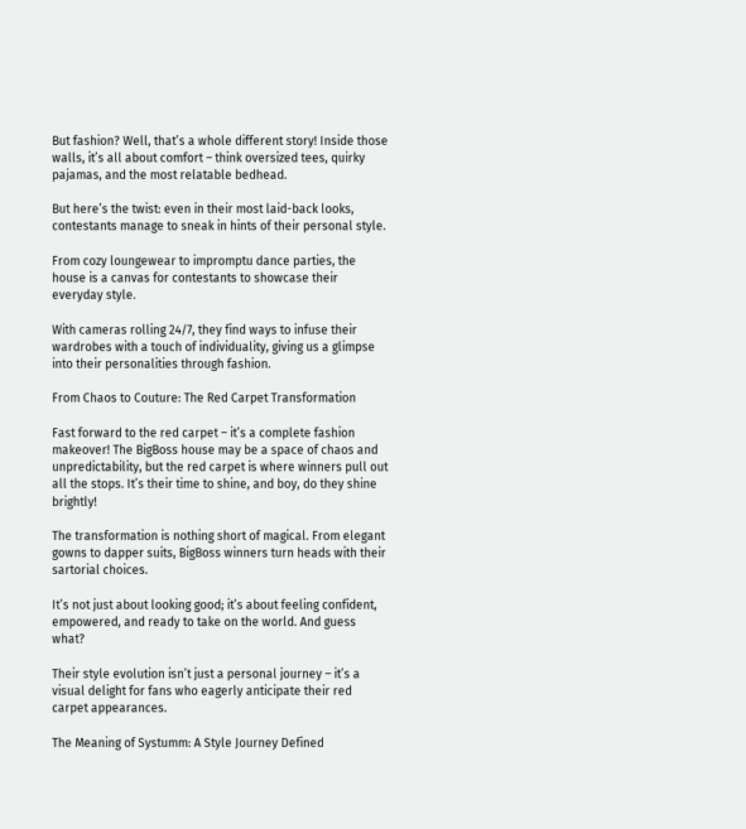But fashion? Well, that’s a whole different story! Inside those walls, it’s all about comfort – think oversized tees, quirky pajamas, and the most relatable bedhead.

But here’s the twist: even in their most laid-back looks, contestants manage to sneak in hints of their personal style.

From cozy loungewear to impromptu dance parties, the house is a canvas for contestants to showcase their everyday style.

With cameras rolling 24/7, they find ways to infuse their wardrobes with a touch of individuality, giving us a glimpse into their personalities through fashion.

From Chaos to Couture: The Red Carpet Transformation

Fast forward to the red carpet – it’s a complete fashion makeover! The BigBoss house may be a space of chaos and unpredictability, but the red carpet is where winners pull out all the stops. It’s their time to shine, and boy, do they shine brightly!

The transformation is nothing short of magical. From elegant gowns to dapper suits, BigBoss winners turn heads with their sartorial choices.

It’s not just about looking good; it’s about feeling confident, empowered, and ready to take on the world. And guess what?

Their style evolution isn’t just a personal journey – it’s a visual delight for fans who eagerly anticipate their red carpet appearances.

The Meaning of Systumm: A Style Journey Defined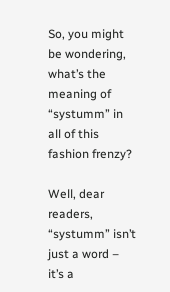So, you might be wondering, what’s the meaning of “systumm” in all of this fashion frenzy?

Well, dear readers, “systumm” isn’t just a word – it’s a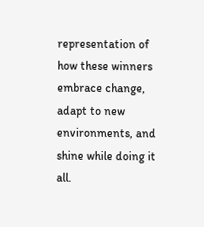representation of how these winners embrace change, adapt to new environments, and shine while doing it all.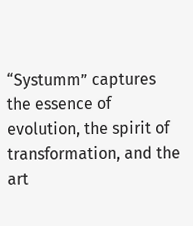“Systumm” captures the essence of evolution, the spirit of transformation, and the art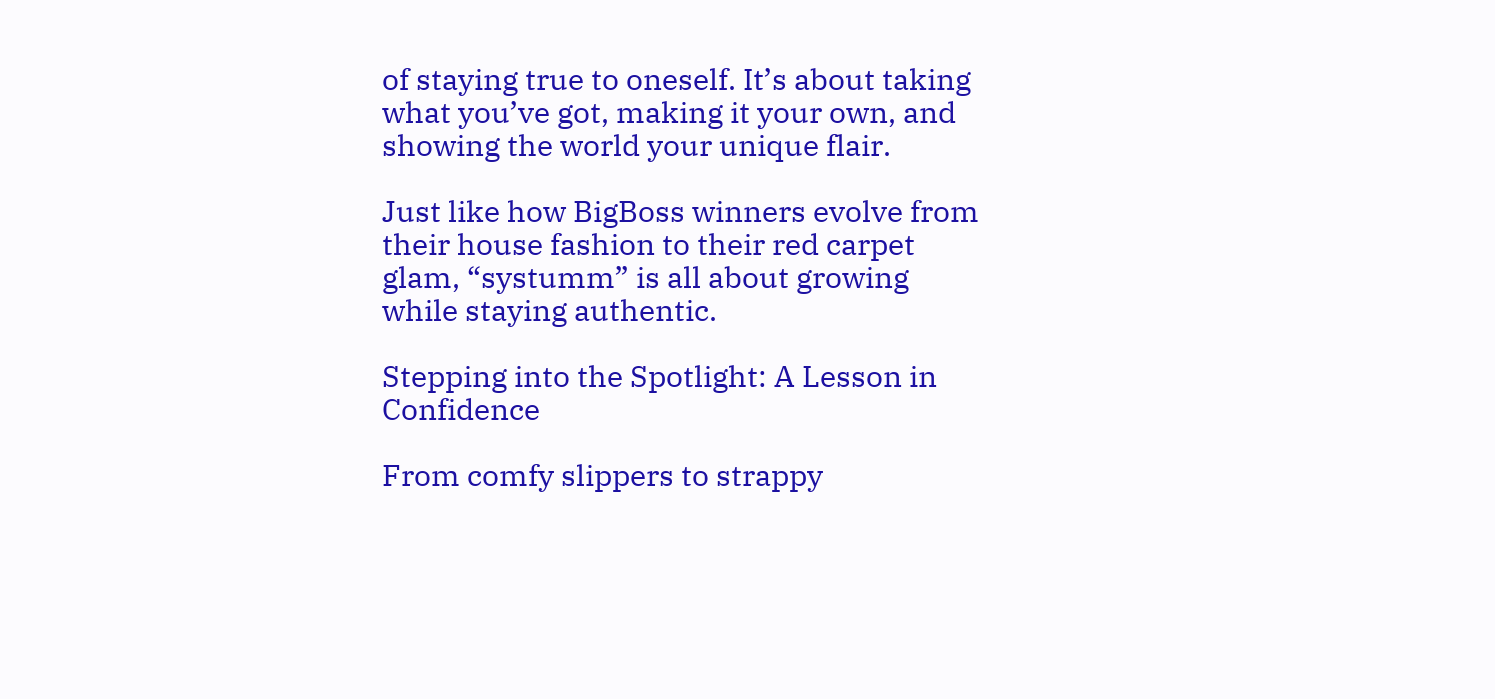of staying true to oneself. It’s about taking what you’ve got, making it your own, and showing the world your unique flair.

Just like how BigBoss winners evolve from their house fashion to their red carpet glam, “systumm” is all about growing while staying authentic.

Stepping into the Spotlight: A Lesson in Confidence

From comfy slippers to strappy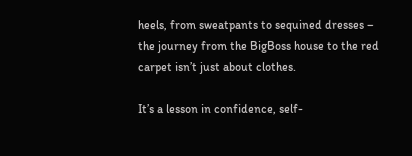heels, from sweatpants to sequined dresses – the journey from the BigBoss house to the red carpet isn’t just about clothes.

It’s a lesson in confidence, self-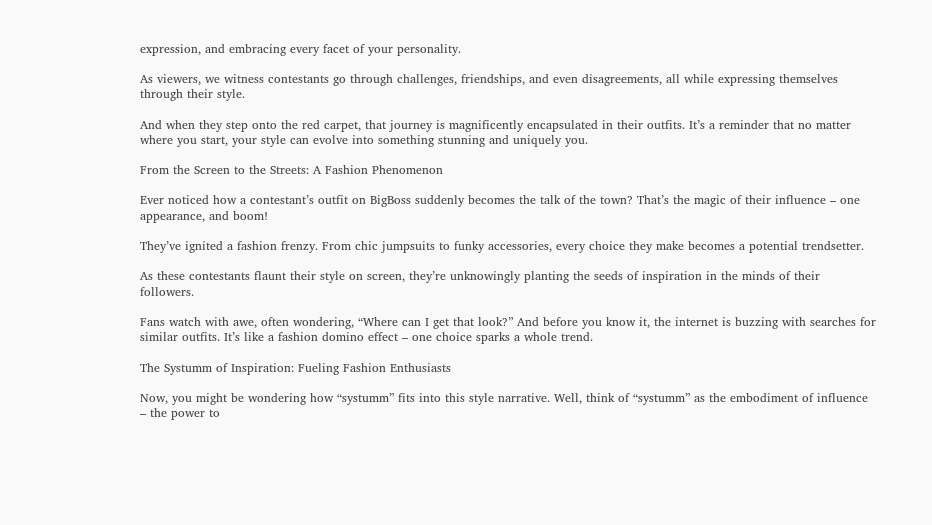expression, and embracing every facet of your personality.

As viewers, we witness contestants go through challenges, friendships, and even disagreements, all while expressing themselves through their style.

And when they step onto the red carpet, that journey is magnificently encapsulated in their outfits. It’s a reminder that no matter where you start, your style can evolve into something stunning and uniquely you.

From the Screen to the Streets: A Fashion Phenomenon

Ever noticed how a contestant’s outfit on BigBoss suddenly becomes the talk of the town? That’s the magic of their influence – one appearance, and boom!

They’ve ignited a fashion frenzy. From chic jumpsuits to funky accessories, every choice they make becomes a potential trendsetter.

As these contestants flaunt their style on screen, they’re unknowingly planting the seeds of inspiration in the minds of their followers.

Fans watch with awe, often wondering, “Where can I get that look?” And before you know it, the internet is buzzing with searches for similar outfits. It’s like a fashion domino effect – one choice sparks a whole trend.

The Systumm of Inspiration: Fueling Fashion Enthusiasts

Now, you might be wondering how “systumm” fits into this style narrative. Well, think of “systumm” as the embodiment of influence – the power to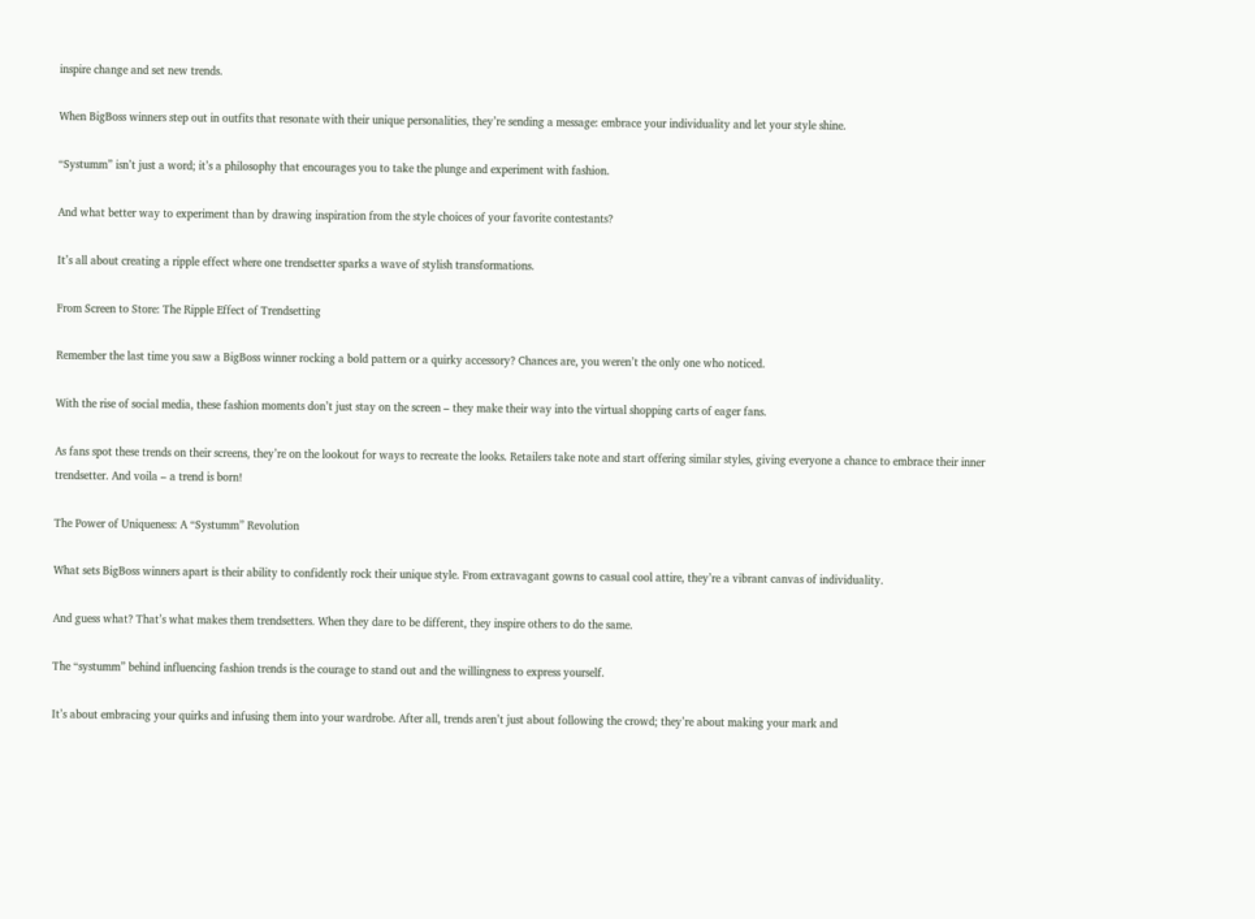inspire change and set new trends.

When BigBoss winners step out in outfits that resonate with their unique personalities, they’re sending a message: embrace your individuality and let your style shine.

“Systumm” isn’t just a word; it’s a philosophy that encourages you to take the plunge and experiment with fashion.

And what better way to experiment than by drawing inspiration from the style choices of your favorite contestants?

It’s all about creating a ripple effect where one trendsetter sparks a wave of stylish transformations.

From Screen to Store: The Ripple Effect of Trendsetting

Remember the last time you saw a BigBoss winner rocking a bold pattern or a quirky accessory? Chances are, you weren’t the only one who noticed.

With the rise of social media, these fashion moments don’t just stay on the screen – they make their way into the virtual shopping carts of eager fans.

As fans spot these trends on their screens, they’re on the lookout for ways to recreate the looks. Retailers take note and start offering similar styles, giving everyone a chance to embrace their inner trendsetter. And voila – a trend is born!

The Power of Uniqueness: A “Systumm” Revolution

What sets BigBoss winners apart is their ability to confidently rock their unique style. From extravagant gowns to casual cool attire, they’re a vibrant canvas of individuality.

And guess what? That’s what makes them trendsetters. When they dare to be different, they inspire others to do the same.

The “systumm” behind influencing fashion trends is the courage to stand out and the willingness to express yourself.

It’s about embracing your quirks and infusing them into your wardrobe. After all, trends aren’t just about following the crowd; they’re about making your mark and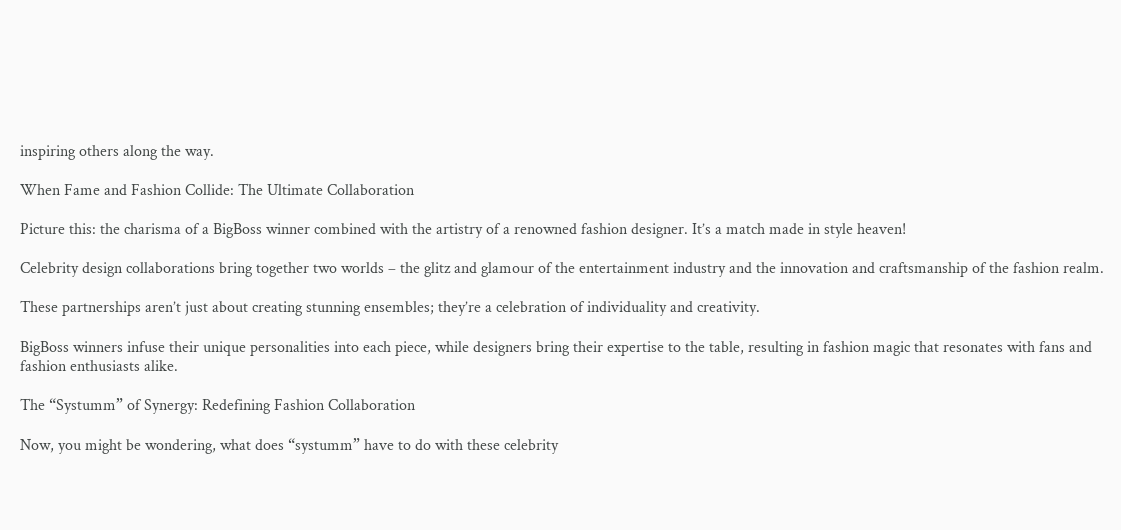inspiring others along the way.

When Fame and Fashion Collide: The Ultimate Collaboration

Picture this: the charisma of a BigBoss winner combined with the artistry of a renowned fashion designer. It’s a match made in style heaven!

Celebrity design collaborations bring together two worlds – the glitz and glamour of the entertainment industry and the innovation and craftsmanship of the fashion realm.

These partnerships aren’t just about creating stunning ensembles; they’re a celebration of individuality and creativity.

BigBoss winners infuse their unique personalities into each piece, while designers bring their expertise to the table, resulting in fashion magic that resonates with fans and fashion enthusiasts alike.

The “Systumm” of Synergy: Redefining Fashion Collaboration

Now, you might be wondering, what does “systumm” have to do with these celebrity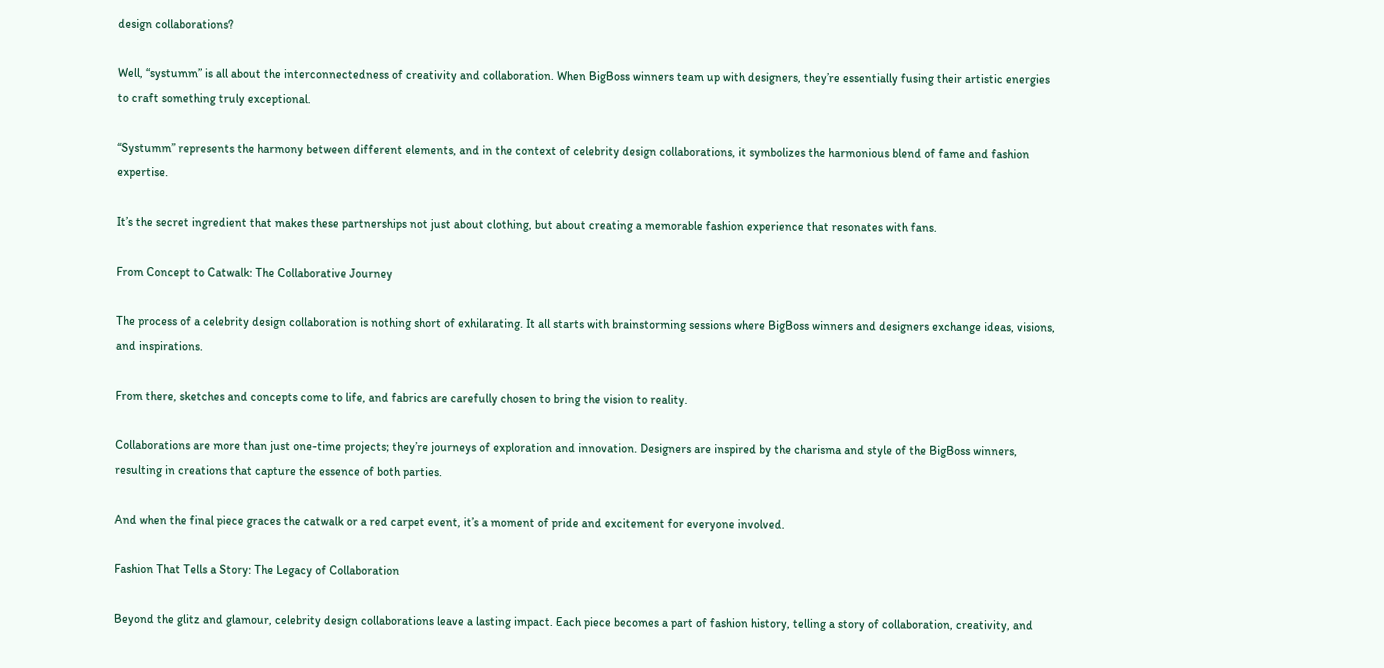design collaborations?

Well, “systumm” is all about the interconnectedness of creativity and collaboration. When BigBoss winners team up with designers, they’re essentially fusing their artistic energies to craft something truly exceptional.

“Systumm” represents the harmony between different elements, and in the context of celebrity design collaborations, it symbolizes the harmonious blend of fame and fashion expertise.

It’s the secret ingredient that makes these partnerships not just about clothing, but about creating a memorable fashion experience that resonates with fans.

From Concept to Catwalk: The Collaborative Journey

The process of a celebrity design collaboration is nothing short of exhilarating. It all starts with brainstorming sessions where BigBoss winners and designers exchange ideas, visions, and inspirations.

From there, sketches and concepts come to life, and fabrics are carefully chosen to bring the vision to reality.

Collaborations are more than just one-time projects; they’re journeys of exploration and innovation. Designers are inspired by the charisma and style of the BigBoss winners, resulting in creations that capture the essence of both parties.

And when the final piece graces the catwalk or a red carpet event, it’s a moment of pride and excitement for everyone involved.

Fashion That Tells a Story: The Legacy of Collaboration

Beyond the glitz and glamour, celebrity design collaborations leave a lasting impact. Each piece becomes a part of fashion history, telling a story of collaboration, creativity, and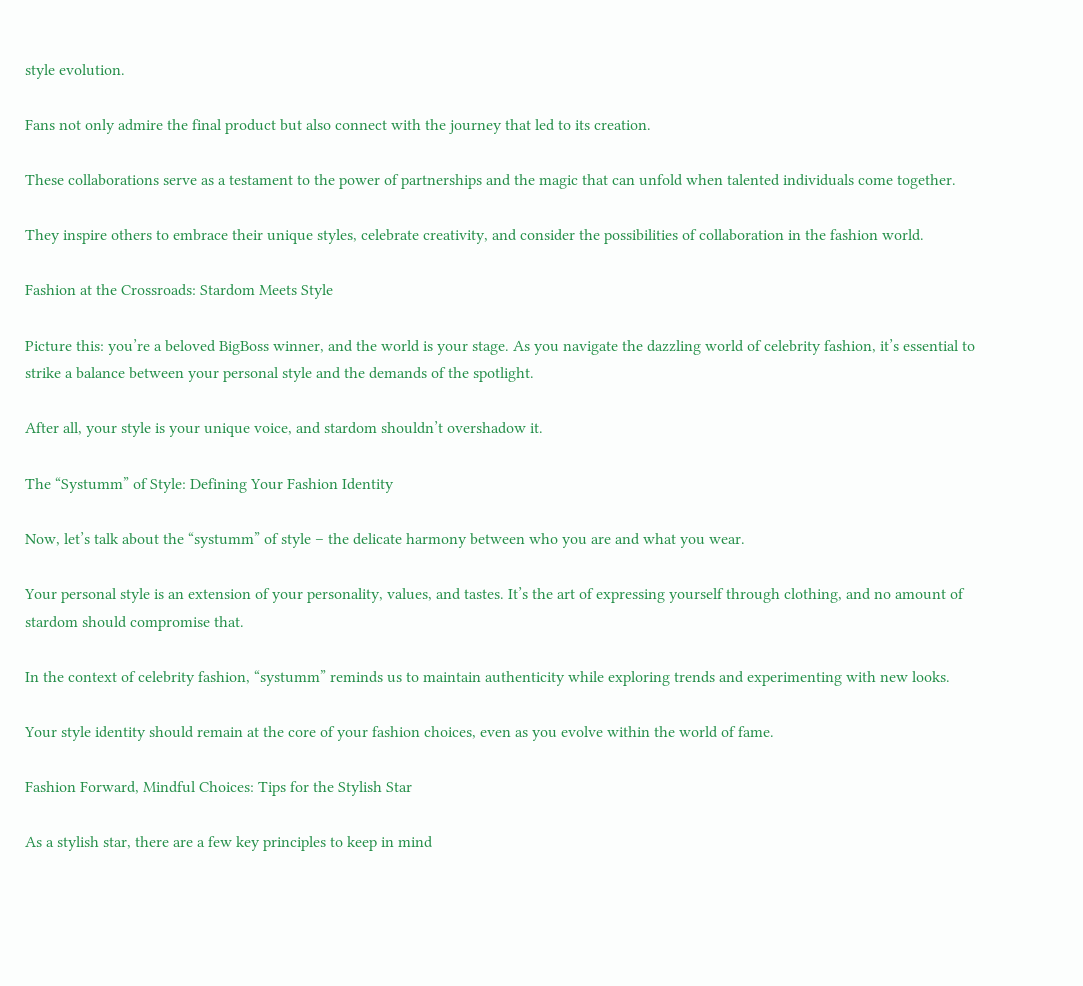style evolution.

Fans not only admire the final product but also connect with the journey that led to its creation.

These collaborations serve as a testament to the power of partnerships and the magic that can unfold when talented individuals come together.

They inspire others to embrace their unique styles, celebrate creativity, and consider the possibilities of collaboration in the fashion world.

Fashion at the Crossroads: Stardom Meets Style

Picture this: you’re a beloved BigBoss winner, and the world is your stage. As you navigate the dazzling world of celebrity fashion, it’s essential to strike a balance between your personal style and the demands of the spotlight.

After all, your style is your unique voice, and stardom shouldn’t overshadow it.

The “Systumm” of Style: Defining Your Fashion Identity

Now, let’s talk about the “systumm” of style – the delicate harmony between who you are and what you wear.

Your personal style is an extension of your personality, values, and tastes. It’s the art of expressing yourself through clothing, and no amount of stardom should compromise that.

In the context of celebrity fashion, “systumm” reminds us to maintain authenticity while exploring trends and experimenting with new looks.

Your style identity should remain at the core of your fashion choices, even as you evolve within the world of fame.

Fashion Forward, Mindful Choices: Tips for the Stylish Star

As a stylish star, there are a few key principles to keep in mind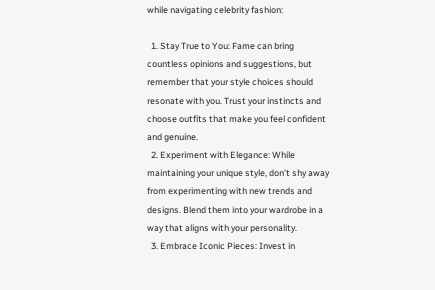while navigating celebrity fashion:

  1. Stay True to You: Fame can bring countless opinions and suggestions, but remember that your style choices should resonate with you. Trust your instincts and choose outfits that make you feel confident and genuine.
  2. Experiment with Elegance: While maintaining your unique style, don’t shy away from experimenting with new trends and designs. Blend them into your wardrobe in a way that aligns with your personality.
  3. Embrace Iconic Pieces: Invest in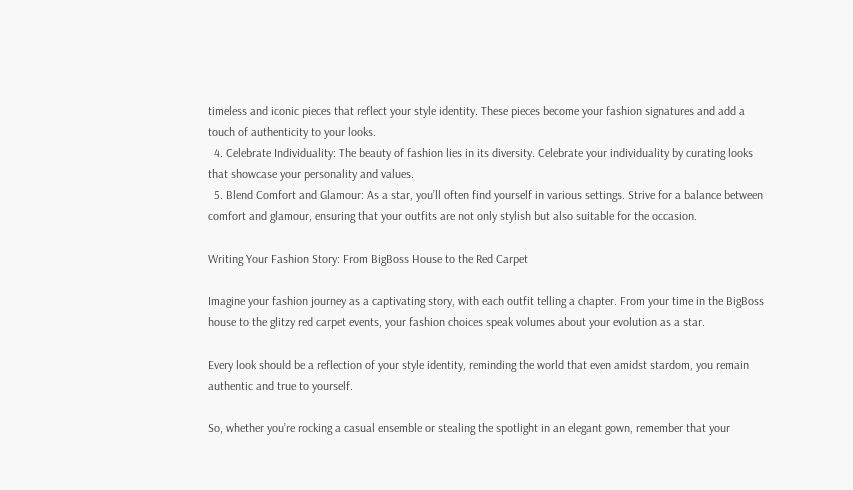timeless and iconic pieces that reflect your style identity. These pieces become your fashion signatures and add a touch of authenticity to your looks.
  4. Celebrate Individuality: The beauty of fashion lies in its diversity. Celebrate your individuality by curating looks that showcase your personality and values.
  5. Blend Comfort and Glamour: As a star, you’ll often find yourself in various settings. Strive for a balance between comfort and glamour, ensuring that your outfits are not only stylish but also suitable for the occasion.

Writing Your Fashion Story: From BigBoss House to the Red Carpet

Imagine your fashion journey as a captivating story, with each outfit telling a chapter. From your time in the BigBoss house to the glitzy red carpet events, your fashion choices speak volumes about your evolution as a star.

Every look should be a reflection of your style identity, reminding the world that even amidst stardom, you remain authentic and true to yourself.

So, whether you’re rocking a casual ensemble or stealing the spotlight in an elegant gown, remember that your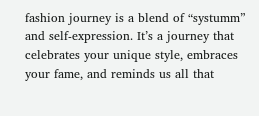fashion journey is a blend of “systumm” and self-expression. It’s a journey that celebrates your unique style, embraces your fame, and reminds us all that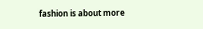fashion is about more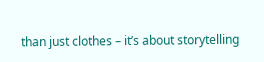than just clothes – it’s about storytelling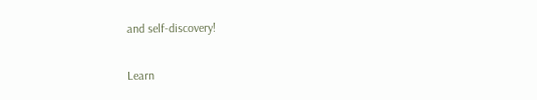and self-discovery!

Learn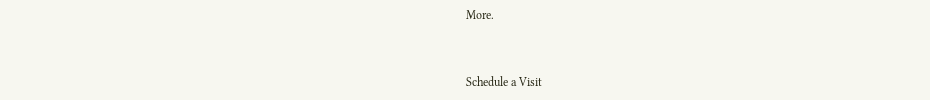More.



Schedule a Visit